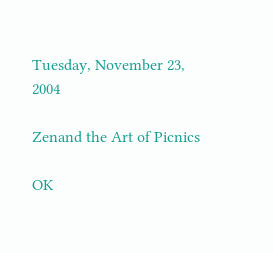Tuesday, November 23, 2004

Zenand the Art of Picnics

OK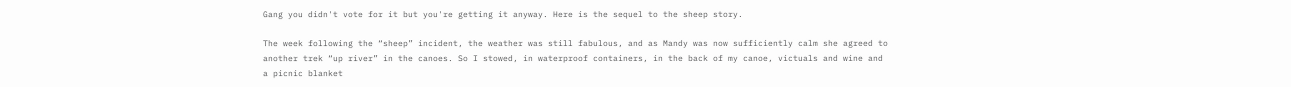Gang you didn't vote for it but you're getting it anyway. Here is the sequel to the sheep story.

The week following the “sheep” incident, the weather was still fabulous, and as Mandy was now sufficiently calm she agreed to another trek “up river” in the canoes. So I stowed, in waterproof containers, in the back of my canoe, victuals and wine and a picnic blanket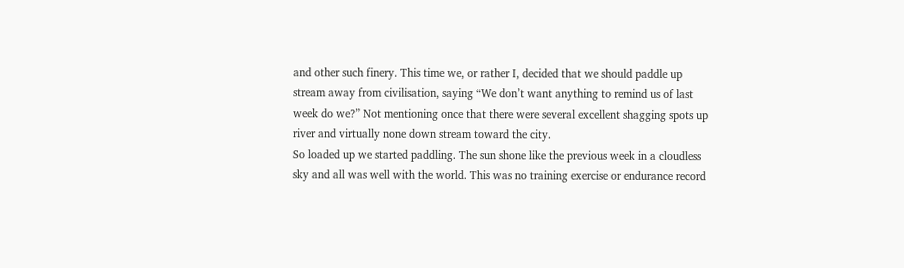and other such finery. This time we, or rather I, decided that we should paddle up stream away from civilisation, saying “We don’t want anything to remind us of last week do we?” Not mentioning once that there were several excellent shagging spots up river and virtually none down stream toward the city.
So loaded up we started paddling. The sun shone like the previous week in a cloudless sky and all was well with the world. This was no training exercise or endurance record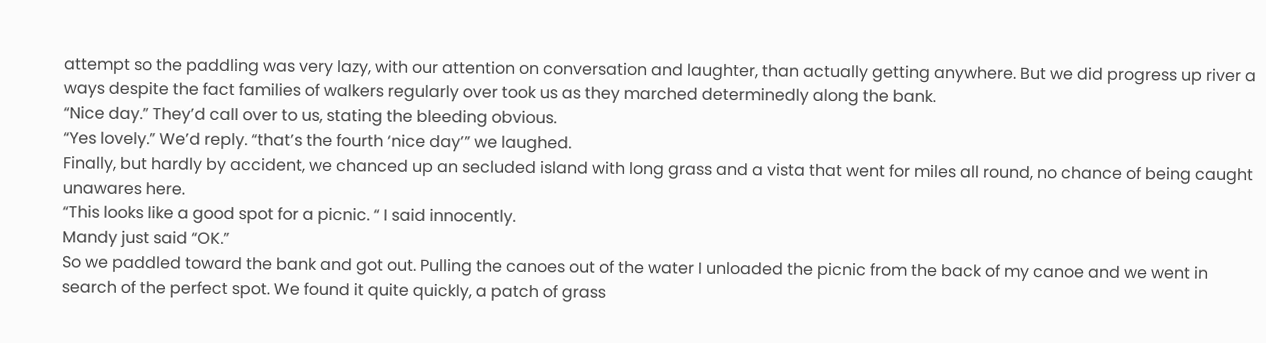attempt so the paddling was very lazy, with our attention on conversation and laughter, than actually getting anywhere. But we did progress up river a ways despite the fact families of walkers regularly over took us as they marched determinedly along the bank.
“Nice day.” They’d call over to us, stating the bleeding obvious.
“Yes lovely.” We’d reply. “that’s the fourth ‘nice day’” we laughed.
Finally, but hardly by accident, we chanced up an secluded island with long grass and a vista that went for miles all round, no chance of being caught unawares here.
“This looks like a good spot for a picnic. “ I said innocently.
Mandy just said “OK.”
So we paddled toward the bank and got out. Pulling the canoes out of the water I unloaded the picnic from the back of my canoe and we went in search of the perfect spot. We found it quite quickly, a patch of grass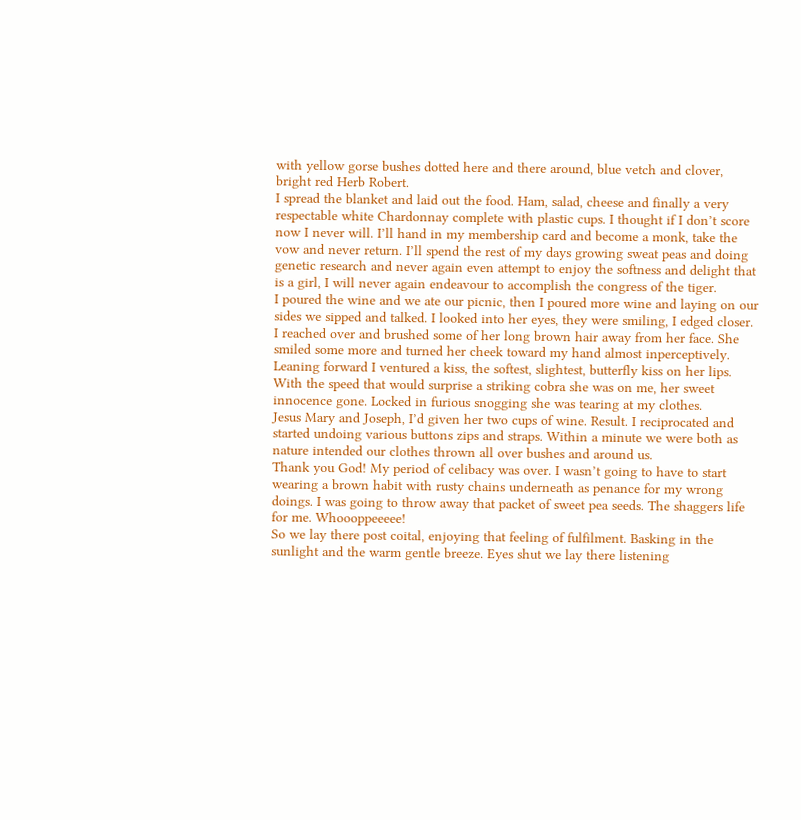with yellow gorse bushes dotted here and there around, blue vetch and clover, bright red Herb Robert.
I spread the blanket and laid out the food. Ham, salad, cheese and finally a very respectable white Chardonnay complete with plastic cups. I thought if I don’t score now I never will. I’ll hand in my membership card and become a monk, take the vow and never return. I’ll spend the rest of my days growing sweat peas and doing genetic research and never again even attempt to enjoy the softness and delight that is a girl, I will never again endeavour to accomplish the congress of the tiger.
I poured the wine and we ate our picnic, then I poured more wine and laying on our sides we sipped and talked. I looked into her eyes, they were smiling, I edged closer. I reached over and brushed some of her long brown hair away from her face. She smiled some more and turned her cheek toward my hand almost inperceptively. Leaning forward I ventured a kiss, the softest, slightest, butterfly kiss on her lips.
With the speed that would surprise a striking cobra she was on me, her sweet innocence gone. Locked in furious snogging she was tearing at my clothes.
Jesus Mary and Joseph, I’d given her two cups of wine. Result. I reciprocated and started undoing various buttons zips and straps. Within a minute we were both as nature intended our clothes thrown all over bushes and around us.
Thank you God! My period of celibacy was over. I wasn’t going to have to start wearing a brown habit with rusty chains underneath as penance for my wrong doings. I was going to throw away that packet of sweet pea seeds. The shaggers life for me. Whoooppeeeee!
So we lay there post coital, enjoying that feeling of fulfilment. Basking in the sunlight and the warm gentle breeze. Eyes shut we lay there listening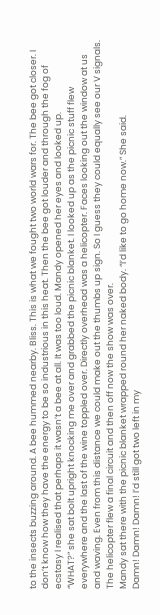to the insects buzzing around. A bee hummed nearby. Bliss. This is what we fought two world wars for. The bee got closer. I don’t know how they have the energy to be so industrious in this heat. Then the bee got louder and through the fog of ecstasy I realised that perhaps it wasn’t a bee at all. It was too loud. Mandy opened her eyes and looked up.
“WHAT?” she sat bolt upright knocking me over and grabbed the picnic blanket. I looked up as the picnic stuff flew everywhere and the last of the wine toppled over. Directly overhead was a helicopter. Faces looking out the window at us and waving. Even from this distance we could make out the thumbs up sign. So I guess they could equally see our V signals. The helicopter flew a final circuit and then off now the show was over.
Mandy sat there with the picnic blanket wrapped round her naked body. “I’d like to go home now.” She said.
Damn! Damn! Damn! I’d still got two left in my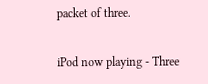packet of three.

iPod now playing - Three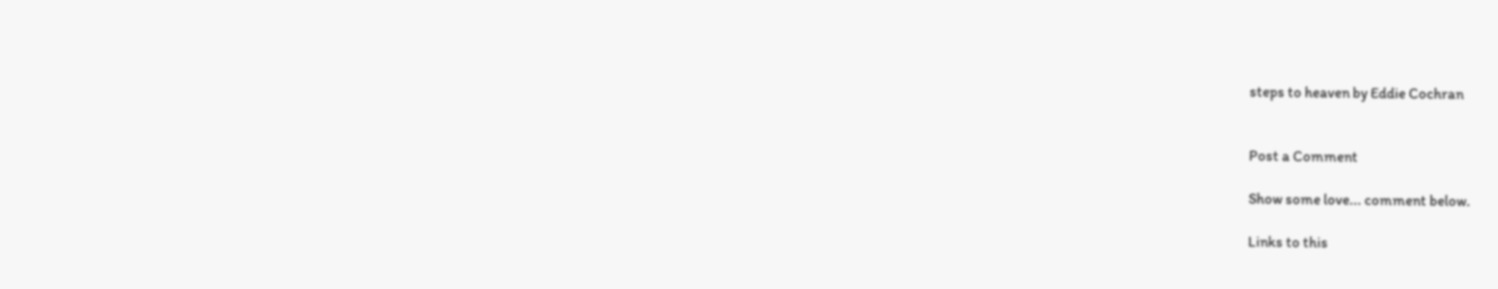steps to heaven by Eddie Cochran


Post a Comment

Show some love... comment below.

Links to this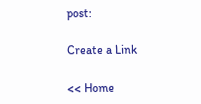post:

Create a Link

<< Home